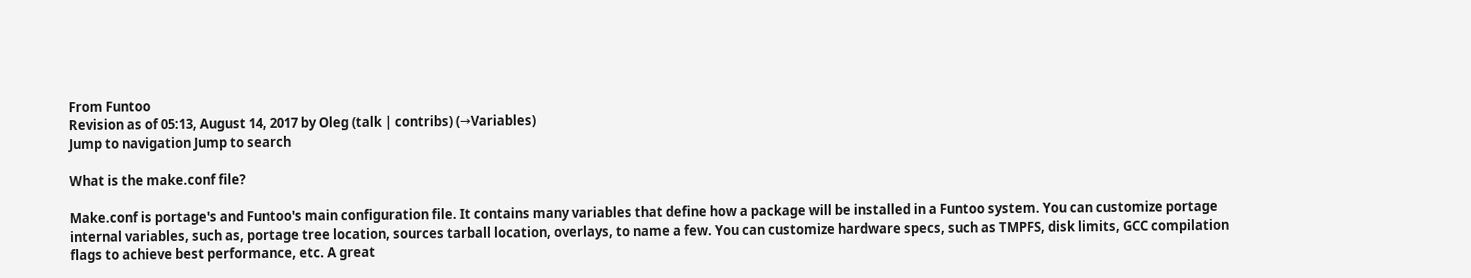From Funtoo
Revision as of 05:13, August 14, 2017 by Oleg (talk | contribs) (→Variables)
Jump to navigation Jump to search

What is the make.conf file?

Make.conf is portage's and Funtoo's main configuration file. It contains many variables that define how a package will be installed in a Funtoo system. You can customize portage internal variables, such as, portage tree location, sources tarball location, overlays, to name a few. You can customize hardware specs, such as TMPFS, disk limits, GCC compilation flags to achieve best performance, etc. A great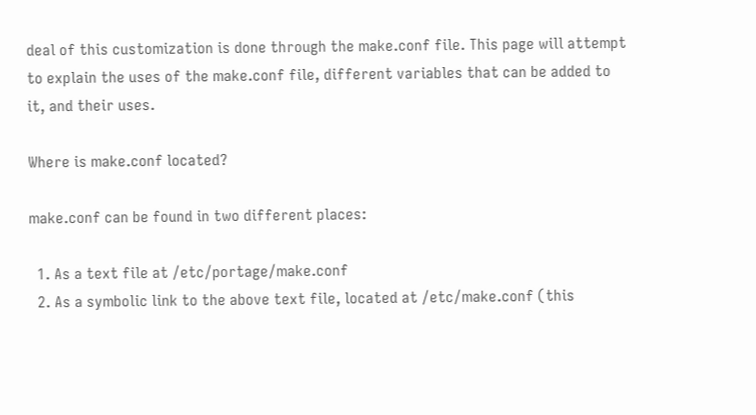deal of this customization is done through the make.conf file. This page will attempt to explain the uses of the make.conf file, different variables that can be added to it, and their uses.

Where is make.conf located?

make.conf can be found in two different places:

  1. As a text file at /etc/portage/make.conf
  2. As a symbolic link to the above text file, located at /etc/make.conf (this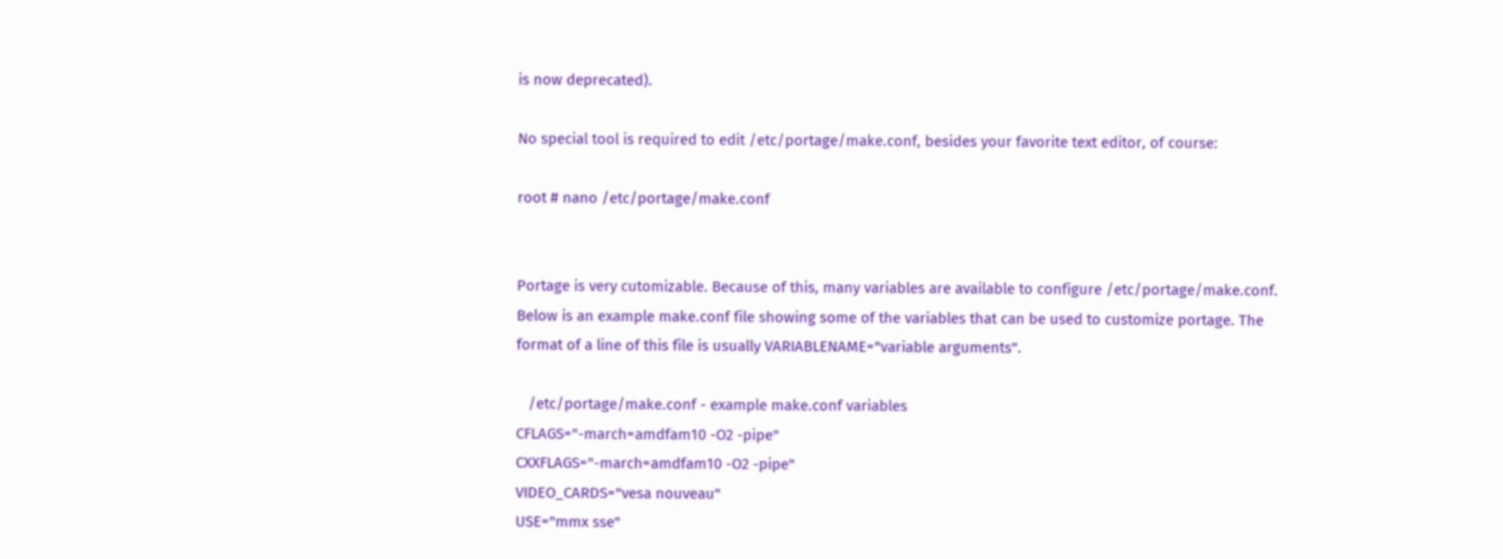is now deprecated).

No special tool is required to edit /etc/portage/make.conf, besides your favorite text editor, of course:

root # nano /etc/portage/make.conf


Portage is very cutomizable. Because of this, many variables are available to configure /etc/portage/make.conf. Below is an example make.conf file showing some of the variables that can be used to customize portage. The format of a line of this file is usually VARIABLENAME="variable arguments".

   /etc/portage/make.conf - example make.conf variables
CFLAGS="-march=amdfam10 -O2 -pipe"
CXXFLAGS="-march=amdfam10 -O2 -pipe"
VIDEO_CARDS="vesa nouveau"
USE="mmx sse"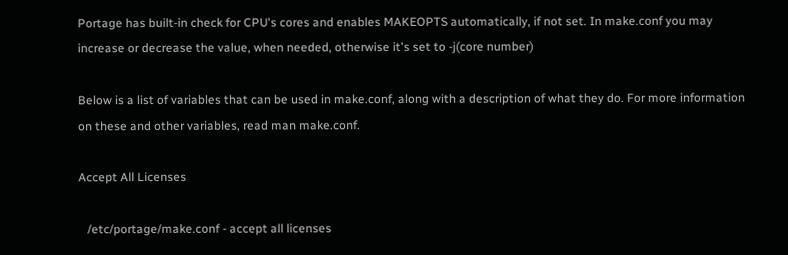Portage has built-in check for CPU's cores and enables MAKEOPTS automatically, if not set. In make.conf you may increase or decrease the value, when needed, otherwise it's set to -j(core number)

Below is a list of variables that can be used in make.conf, along with a description of what they do. For more information on these and other variables, read man make.conf.

Accept All Licenses

   /etc/portage/make.conf - accept all licenses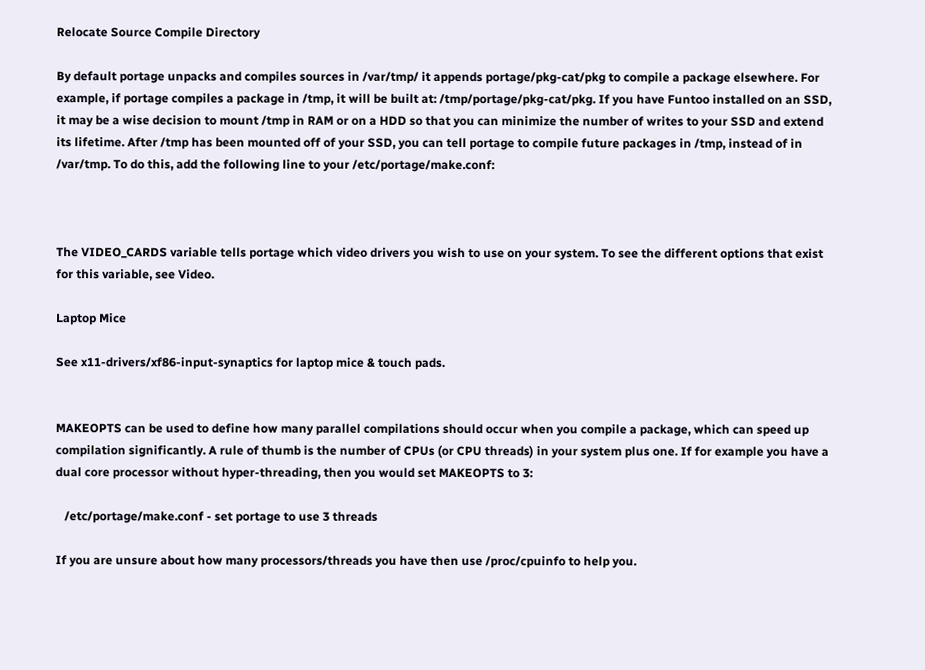Relocate Source Compile Directory

By default portage unpacks and compiles sources in /var/tmp/ it appends portage/pkg-cat/pkg to compile a package elsewhere. For example, if portage compiles a package in /tmp, it will be built at: /tmp/portage/pkg-cat/pkg. If you have Funtoo installed on an SSD, it may be a wise decision to mount /tmp in RAM or on a HDD so that you can minimize the number of writes to your SSD and extend its lifetime. After /tmp has been mounted off of your SSD, you can tell portage to compile future packages in /tmp, instead of in /var/tmp. To do this, add the following line to your /etc/portage/make.conf:



The VIDEO_CARDS variable tells portage which video drivers you wish to use on your system. To see the different options that exist for this variable, see Video.

Laptop Mice

See x11-drivers/xf86-input-synaptics for laptop mice & touch pads.


MAKEOPTS can be used to define how many parallel compilations should occur when you compile a package, which can speed up compilation significantly. A rule of thumb is the number of CPUs (or CPU threads) in your system plus one. If for example you have a dual core processor without hyper-threading, then you would set MAKEOPTS to 3:

   /etc/portage/make.conf - set portage to use 3 threads

If you are unsure about how many processors/threads you have then use /proc/cpuinfo to help you.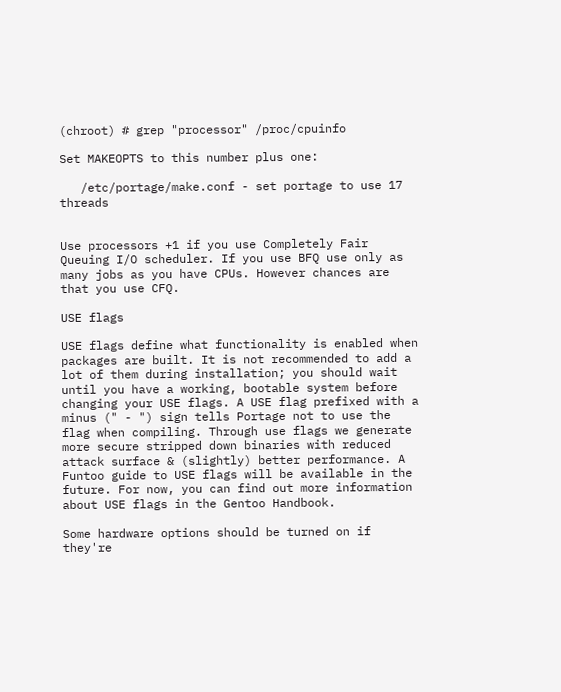(chroot) # grep "processor" /proc/cpuinfo

Set MAKEOPTS to this number plus one:

   /etc/portage/make.conf - set portage to use 17 threads


Use processors +1 if you use Completely Fair Queuing I/O scheduler. If you use BFQ use only as many jobs as you have CPUs. However chances are that you use CFQ.

USE flags

USE flags define what functionality is enabled when packages are built. It is not recommended to add a lot of them during installation; you should wait until you have a working, bootable system before changing your USE flags. A USE flag prefixed with a minus (" - ") sign tells Portage not to use the flag when compiling. Through use flags we generate more secure stripped down binaries with reduced attack surface & (slightly) better performance. A Funtoo guide to USE flags will be available in the future. For now, you can find out more information about USE flags in the Gentoo Handbook.

Some hardware options should be turned on if they're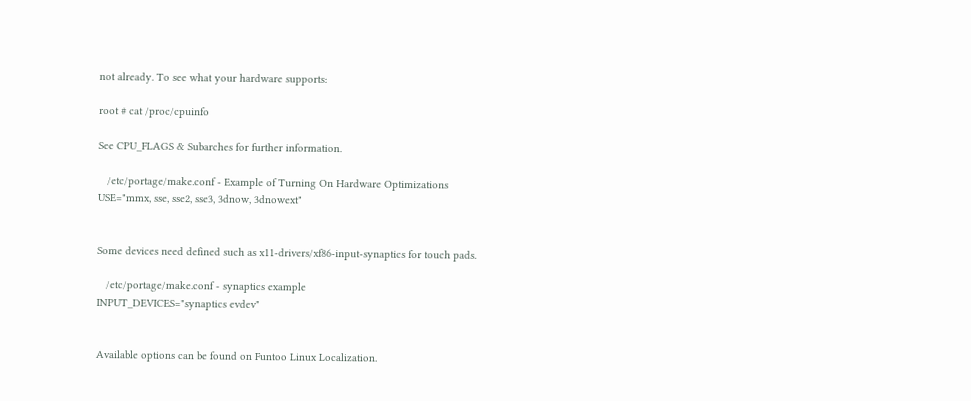not already. To see what your hardware supports:

root # cat /proc/cpuinfo

See CPU_FLAGS & Subarches for further information.

   /etc/portage/make.conf - Example of Turning On Hardware Optimizations
USE="mmx, sse, sse2, sse3, 3dnow, 3dnowext"


Some devices need defined such as x11-drivers/xf86-input-synaptics for touch pads.

   /etc/portage/make.conf - synaptics example
INPUT_DEVICES="synaptics evdev"


Available options can be found on Funtoo Linux Localization.